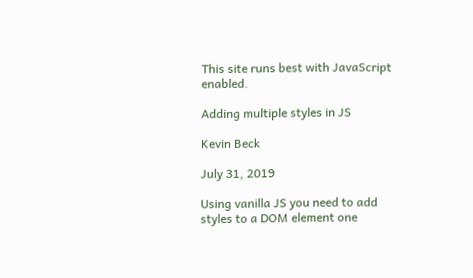This site runs best with JavaScript enabled.

Adding multiple styles in JS

Kevin Beck

July 31, 2019

Using vanilla JS you need to add styles to a DOM element one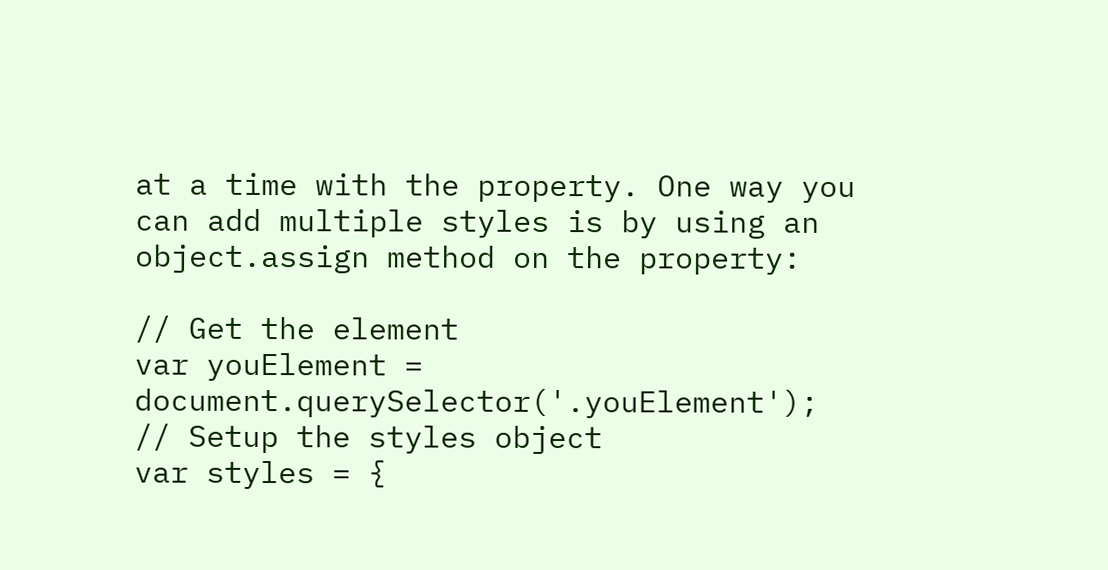at a time with the property. One way you can add multiple styles is by using an object.assign method on the property:

// Get the element
var youElement = document.querySelector('.youElement');
// Setup the styles object
var styles = {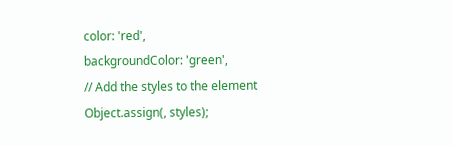color: 'red',
backgroundColor: 'green',
// Add the styles to the element
Object.assign(, styles);